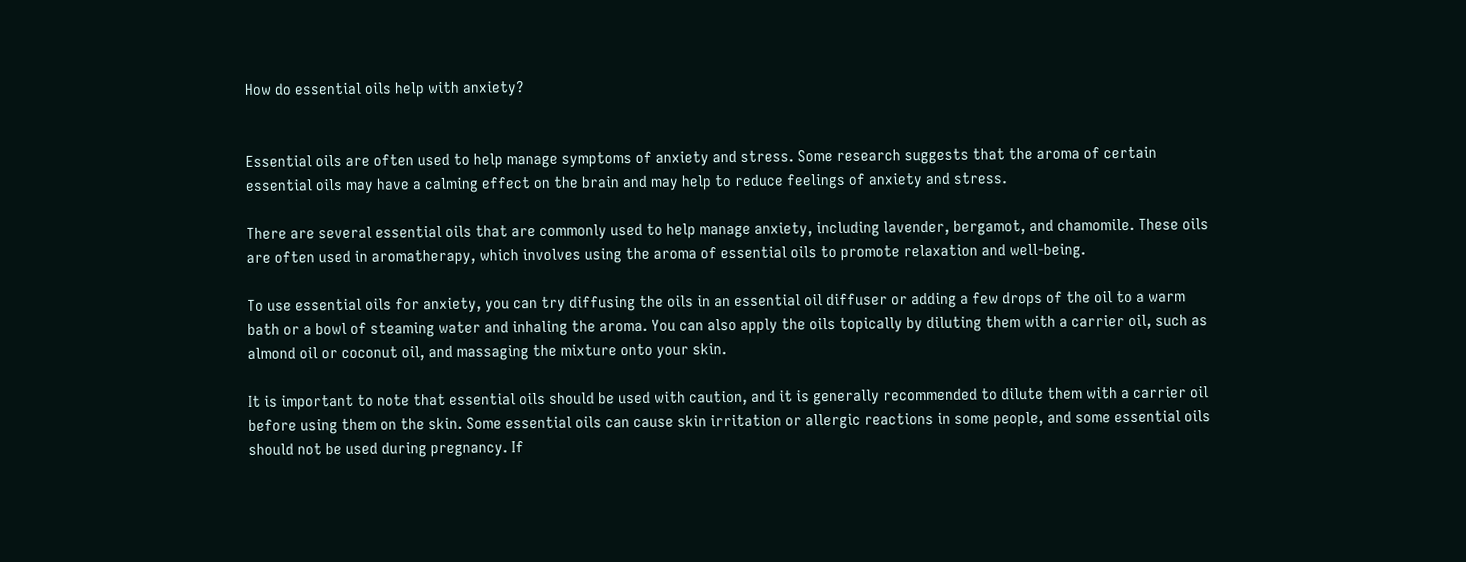How do essential oils help with anxiety?


Essential oils are often used to help manage symptoms of anxiety and stress. Some research suggests that the aroma of certain essential oils may have a calming effect on the brain and may help to reduce feelings of anxiety and stress.

There are several essential oils that are commonly used to help manage anxiety, including lavender, bergamot, and chamomile. These oils are often used in aromatherapy, which involves using the aroma of essential oils to promote relaxation and well-being.

To use essential oils for anxiety, you can try diffusing the oils in an essential oil diffuser or adding a few drops of the oil to a warm bath or a bowl of steaming water and inhaling the aroma. You can also apply the oils topically by diluting them with a carrier oil, such as almond oil or coconut oil, and massaging the mixture onto your skin.

It is important to note that essential oils should be used with caution, and it is generally recommended to dilute them with a carrier oil before using them on the skin. Some essential oils can cause skin irritation or allergic reactions in some people, and some essential oils should not be used during pregnancy. If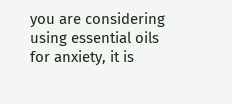you are considering using essential oils for anxiety, it is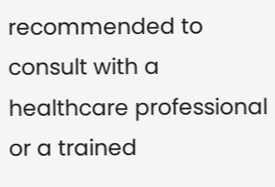recommended to consult with a healthcare professional or a trained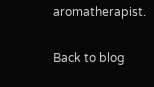aromatherapist.

Back to blog